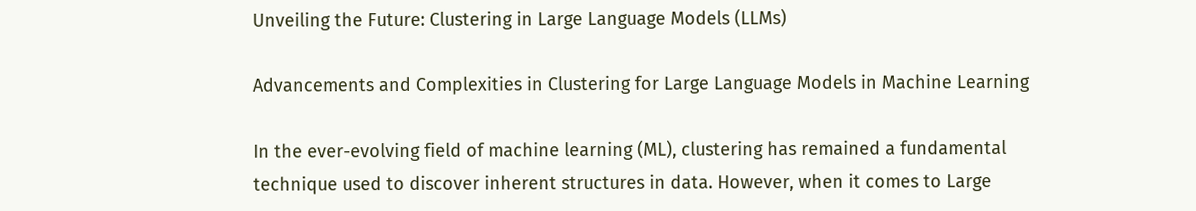Unveiling the Future: Clustering in Large Language Models (LLMs)

Advancements and Complexities in Clustering for Large Language Models in Machine Learning

In the ever-evolving field of machine learning (ML), clustering has remained a fundamental technique used to discover inherent structures in data. However, when it comes to Large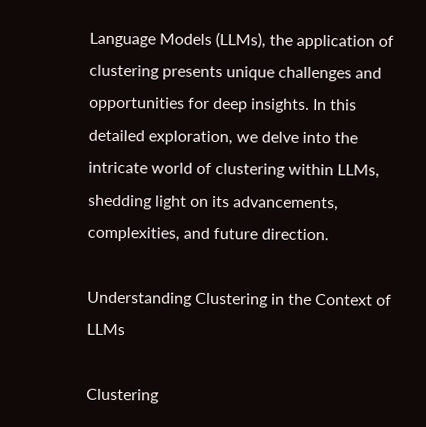Language Models (LLMs), the application of clustering presents unique challenges and opportunities for deep insights. In this detailed exploration, we delve into the intricate world of clustering within LLMs, shedding light on its advancements, complexities, and future direction.

Understanding Clustering in the Context of LLMs

Clustering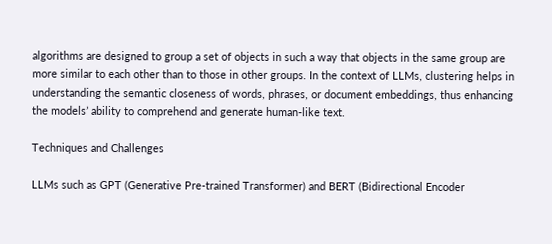algorithms are designed to group a set of objects in such a way that objects in the same group are more similar to each other than to those in other groups. In the context of LLMs, clustering helps in understanding the semantic closeness of words, phrases, or document embeddings, thus enhancing the models’ ability to comprehend and generate human-like text.

Techniques and Challenges

LLMs such as GPT (Generative Pre-trained Transformer) and BERT (Bidirectional Encoder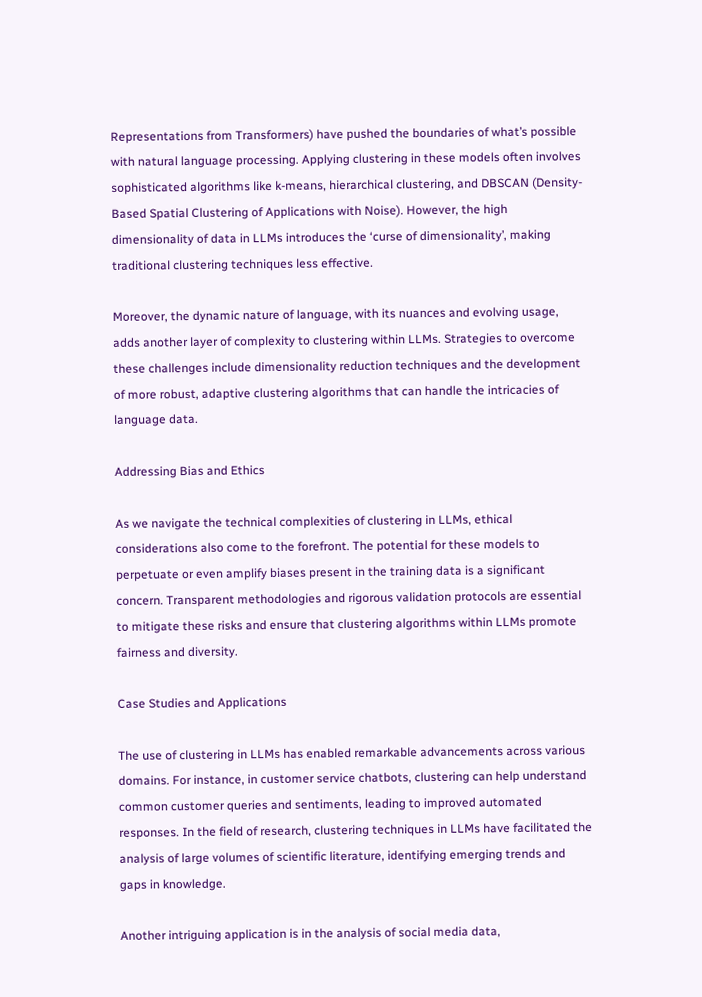Representations from Transformers) have pushed the boundaries of what’s possible with natural language processing. Applying clustering in these models often involves sophisticated algorithms like k-means, hierarchical clustering, and DBSCAN (Density-Based Spatial Clustering of Applications with Noise). However, the high dimensionality of data in LLMs introduces the ‘curse of dimensionality’, making traditional clustering techniques less effective.

Moreover, the dynamic nature of language, with its nuances and evolving usage, adds another layer of complexity to clustering within LLMs. Strategies to overcome these challenges include dimensionality reduction techniques and the development of more robust, adaptive clustering algorithms that can handle the intricacies of language data.

Addressing Bias and Ethics

As we navigate the technical complexities of clustering in LLMs, ethical considerations also come to the forefront. The potential for these models to perpetuate or even amplify biases present in the training data is a significant concern. Transparent methodologies and rigorous validation protocols are essential to mitigate these risks and ensure that clustering algorithms within LLMs promote fairness and diversity.

Case Studies and Applications

The use of clustering in LLMs has enabled remarkable advancements across various domains. For instance, in customer service chatbots, clustering can help understand common customer queries and sentiments, leading to improved automated responses. In the field of research, clustering techniques in LLMs have facilitated the analysis of large volumes of scientific literature, identifying emerging trends and gaps in knowledge.

Another intriguing application is in the analysis of social media data,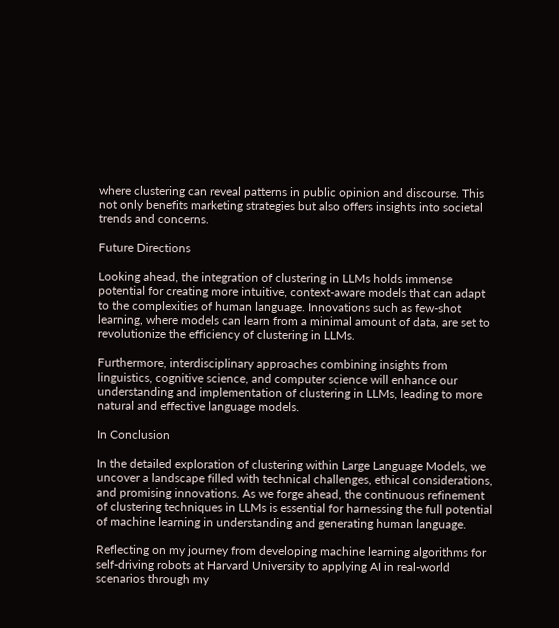where clustering can reveal patterns in public opinion and discourse. This not only benefits marketing strategies but also offers insights into societal trends and concerns.

Future Directions

Looking ahead, the integration of clustering in LLMs holds immense potential for creating more intuitive, context-aware models that can adapt to the complexities of human language. Innovations such as few-shot learning, where models can learn from a minimal amount of data, are set to revolutionize the efficiency of clustering in LLMs.

Furthermore, interdisciplinary approaches combining insights from linguistics, cognitive science, and computer science will enhance our understanding and implementation of clustering in LLMs, leading to more natural and effective language models.

In Conclusion

In the detailed exploration of clustering within Large Language Models, we uncover a landscape filled with technical challenges, ethical considerations, and promising innovations. As we forge ahead, the continuous refinement of clustering techniques in LLMs is essential for harnessing the full potential of machine learning in understanding and generating human language.

Reflecting on my journey from developing machine learning algorithms for self-driving robots at Harvard University to applying AI in real-world scenarios through my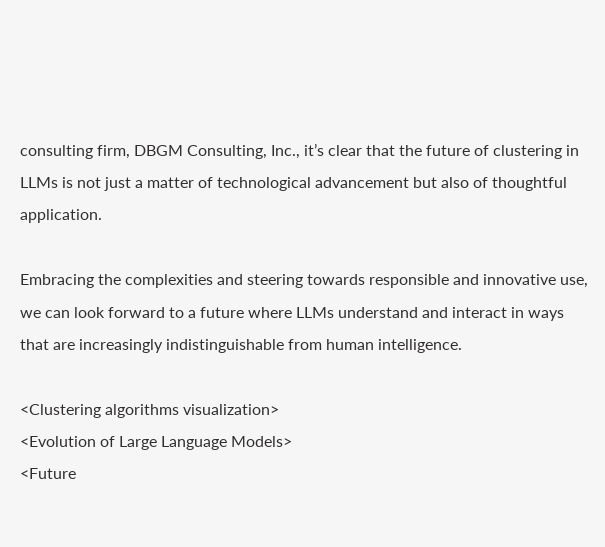consulting firm, DBGM Consulting, Inc., it’s clear that the future of clustering in LLMs is not just a matter of technological advancement but also of thoughtful application.

Embracing the complexities and steering towards responsible and innovative use, we can look forward to a future where LLMs understand and interact in ways that are increasingly indistinguishable from human intelligence.

<Clustering algorithms visualization>
<Evolution of Large Language Models>
<Future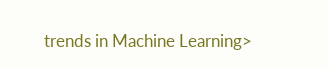trends in Machine Learning>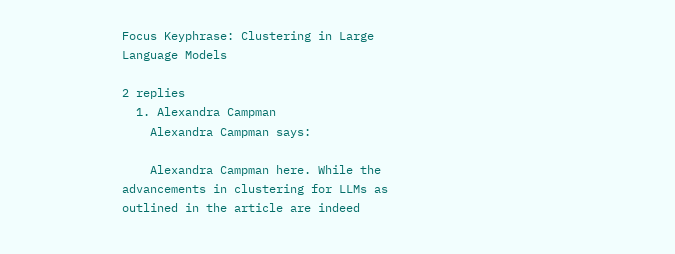Focus Keyphrase: Clustering in Large Language Models

2 replies
  1. Alexandra Campman
    Alexandra Campman says:

    Alexandra Campman here. While the advancements in clustering for LLMs as outlined in the article are indeed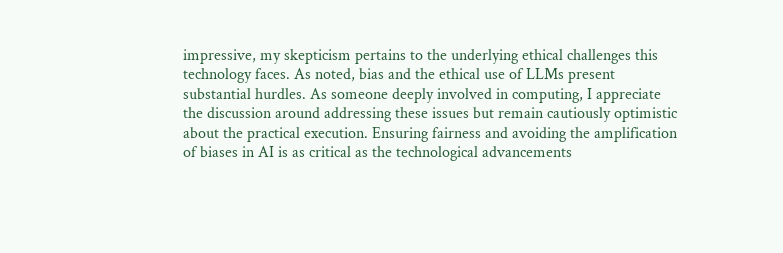impressive, my skepticism pertains to the underlying ethical challenges this technology faces. As noted, bias and the ethical use of LLMs present substantial hurdles. As someone deeply involved in computing, I appreciate the discussion around addressing these issues but remain cautiously optimistic about the practical execution. Ensuring fairness and avoiding the amplification of biases in AI is as critical as the technological advancements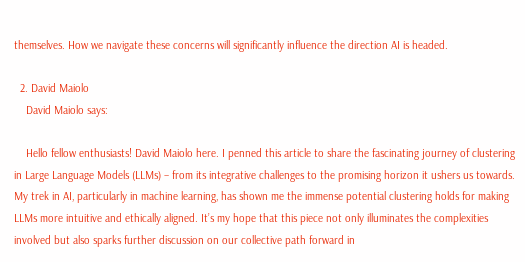themselves. How we navigate these concerns will significantly influence the direction AI is headed.

  2. David Maiolo
    David Maiolo says:

    Hello fellow enthusiasts! David Maiolo here. I penned this article to share the fascinating journey of clustering in Large Language Models (LLMs) – from its integrative challenges to the promising horizon it ushers us towards. My trek in AI, particularly in machine learning, has shown me the immense potential clustering holds for making LLMs more intuitive and ethically aligned. It’s my hope that this piece not only illuminates the complexities involved but also sparks further discussion on our collective path forward in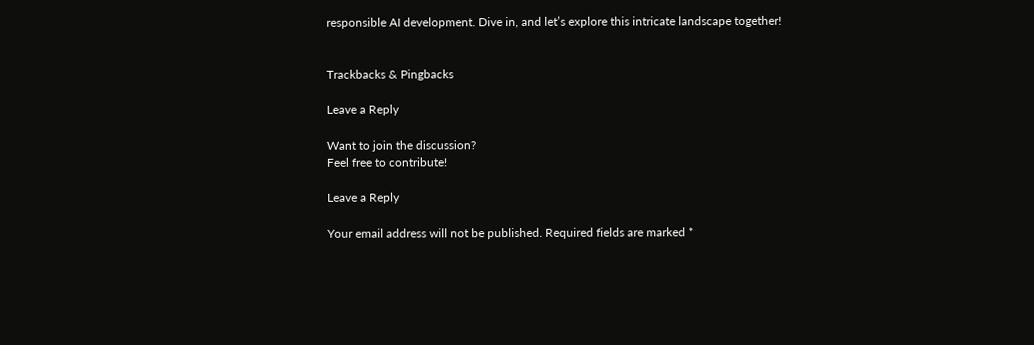responsible AI development. Dive in, and let’s explore this intricate landscape together!


Trackbacks & Pingbacks

Leave a Reply

Want to join the discussion?
Feel free to contribute!

Leave a Reply

Your email address will not be published. Required fields are marked *